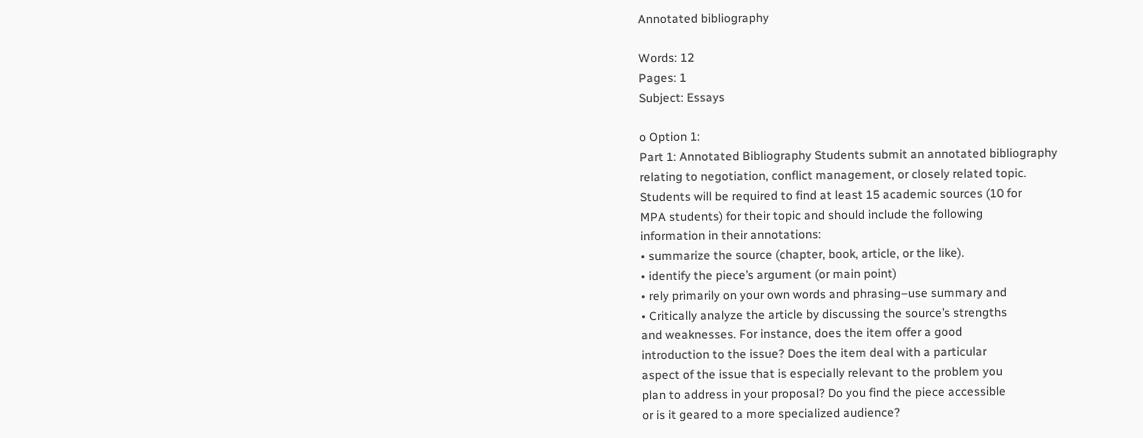Annotated bibliography

Words: 12
Pages: 1
Subject: Essays

o Option 1:
Part 1: Annotated Bibliography Students submit an annotated bibliography
relating to negotiation, conflict management, or closely related topic.
Students will be required to find at least 15 academic sources (10 for
MPA students) for their topic and should include the following
information in their annotations:
• summarize the source (chapter, book, article, or the like).
• identify the piece’s argument (or main point)
• rely primarily on your own words and phrasing–use summary and
• Critically analyze the article by discussing the source’s strengths
and weaknesses. For instance, does the item offer a good
introduction to the issue? Does the item deal with a particular
aspect of the issue that is especially relevant to the problem you
plan to address in your proposal? Do you find the piece accessible
or is it geared to a more specialized audience?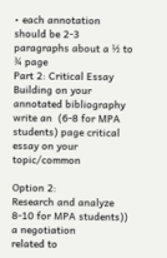• each annotation should be 2-3 paragraphs about a ½ to ¾ page
Part 2: Critical Essay Building on your annotated bibliography write an  (6-8 for MPA students) page critical essay on your topic/common

Option 2:
Research and analyze  8-10 for MPA students)) a negotiation
related to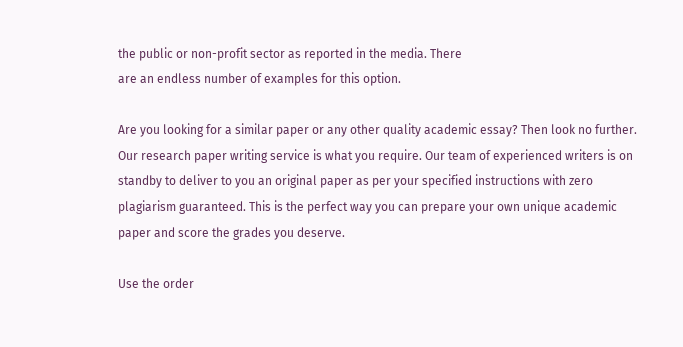the public or non-profit sector as reported in the media. There
are an endless number of examples for this option.

Are you looking for a similar paper or any other quality academic essay? Then look no further. Our research paper writing service is what you require. Our team of experienced writers is on standby to deliver to you an original paper as per your specified instructions with zero plagiarism guaranteed. This is the perfect way you can prepare your own unique academic paper and score the grades you deserve.

Use the order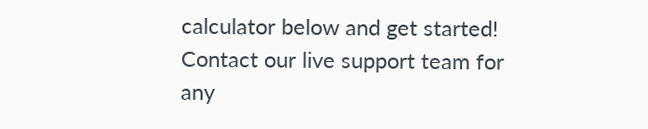calculator below and get started! Contact our live support team for any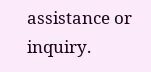assistance or inquiry.